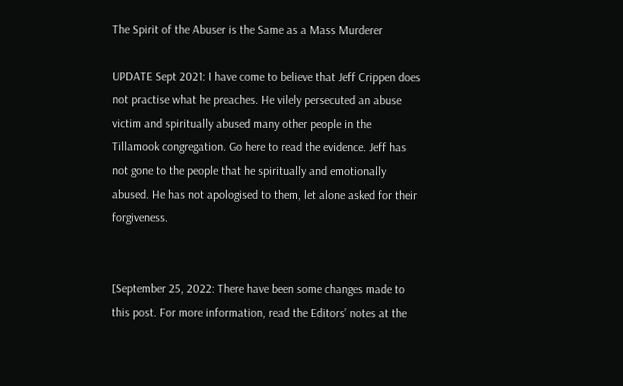The Spirit of the Abuser is the Same as a Mass Murderer

UPDATE Sept 2021: I have come to believe that Jeff Crippen does not practise what he preaches. He vilely persecuted an abuse victim and spiritually abused many other people in the Tillamook congregation. Go here to read the evidence. Jeff has not gone to the people that he spiritually and emotionally abused. He has not apologised to them, let alone asked for their forgiveness.


[September 25, 2022: There have been some changes made to this post. For more information, read the Editors’ notes at the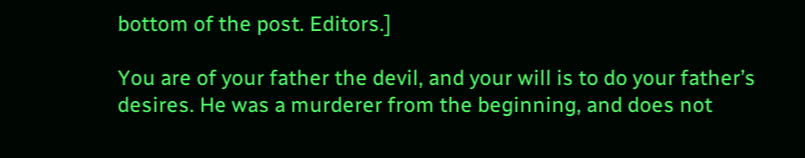bottom of the post. Editors.]

You are of your father the devil, and your will is to do your father’s desires. He was a murderer from the beginning, and does not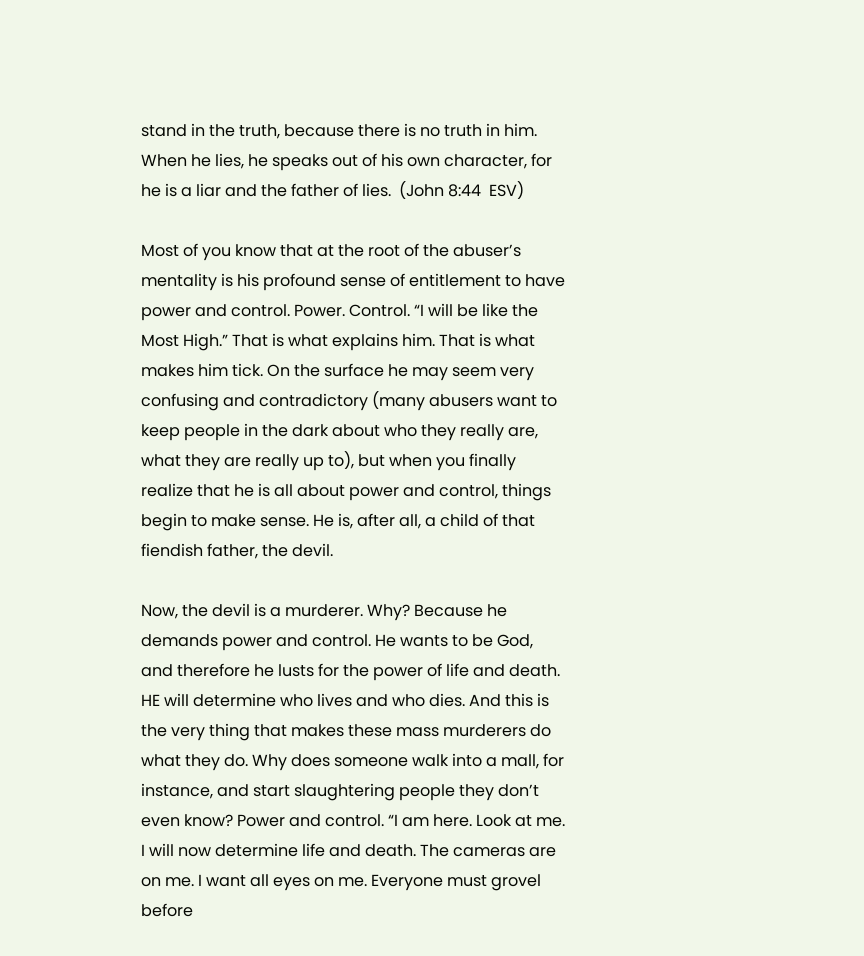stand in the truth, because there is no truth in him. When he lies, he speaks out of his own character, for he is a liar and the father of lies.  (John 8:44  ESV)

Most of you know that at the root of the abuser’s mentality is his profound sense of entitlement to have power and control. Power. Control. “I will be like the Most High.” That is what explains him. That is what makes him tick. On the surface he may seem very confusing and contradictory (many abusers want to keep people in the dark about who they really are, what they are really up to), but when you finally realize that he is all about power and control, things begin to make sense. He is, after all, a child of that fiendish father, the devil.

Now, the devil is a murderer. Why? Because he demands power and control. He wants to be God, and therefore he lusts for the power of life and death. HE will determine who lives and who dies. And this is the very thing that makes these mass murderers do what they do. Why does someone walk into a mall, for instance, and start slaughtering people they don’t even know? Power and control. “I am here. Look at me. I will now determine life and death. The cameras are on me. I want all eyes on me. Everyone must grovel before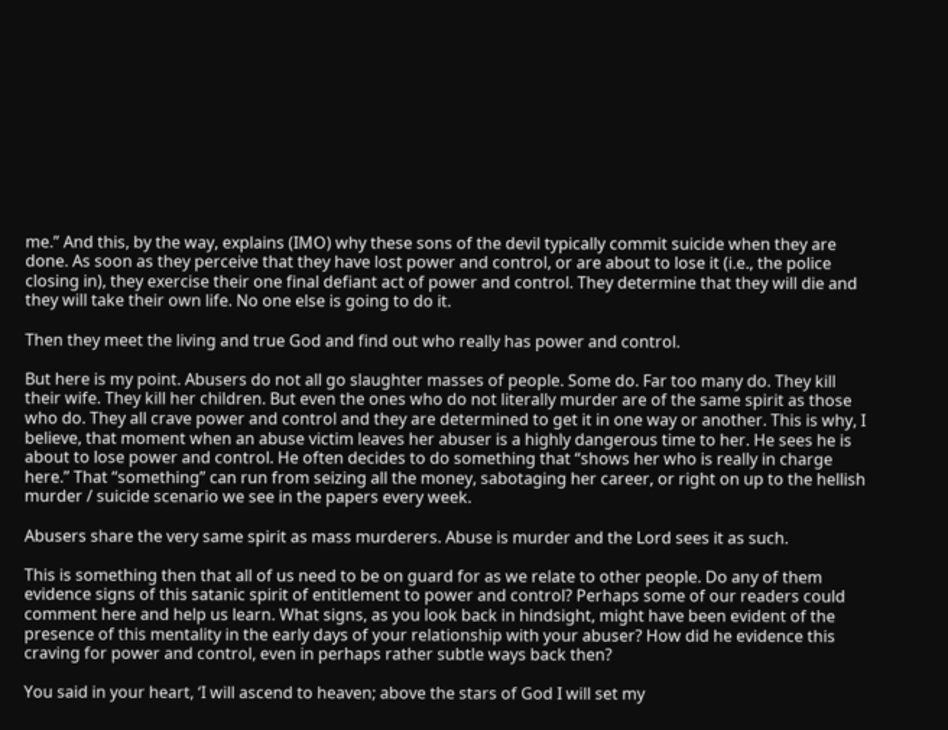me.” And this, by the way, explains (IMO) why these sons of the devil typically commit suicide when they are done. As soon as they perceive that they have lost power and control, or are about to lose it (i.e., the police closing in), they exercise their one final defiant act of power and control. They determine that they will die and they will take their own life. No one else is going to do it.

Then they meet the living and true God and find out who really has power and control.

But here is my point. Abusers do not all go slaughter masses of people. Some do. Far too many do. They kill their wife. They kill her children. But even the ones who do not literally murder are of the same spirit as those who do. They all crave power and control and they are determined to get it in one way or another. This is why, I believe, that moment when an abuse victim leaves her abuser is a highly dangerous time to her. He sees he is about to lose power and control. He often decides to do something that “shows her who is really in charge here.” That “something” can run from seizing all the money, sabotaging her career, or right on up to the hellish murder / suicide scenario we see in the papers every week.

Abusers share the very same spirit as mass murderers. Abuse is murder and the Lord sees it as such.

This is something then that all of us need to be on guard for as we relate to other people. Do any of them evidence signs of this satanic spirit of entitlement to power and control? Perhaps some of our readers could comment here and help us learn. What signs, as you look back in hindsight, might have been evident of the presence of this mentality in the early days of your relationship with your abuser? How did he evidence this craving for power and control, even in perhaps rather subtle ways back then?

You said in your heart, ‘I will ascend to heaven; above the stars of God I will set my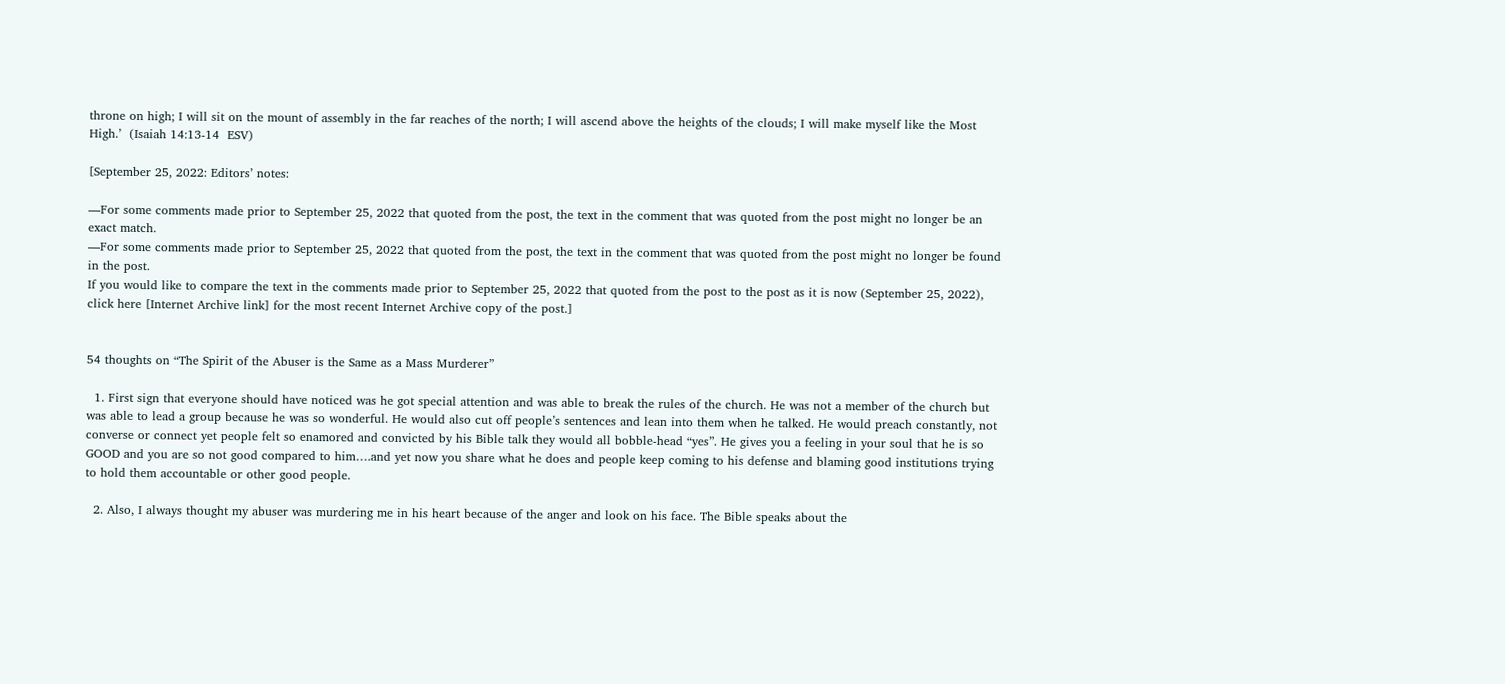throne on high; I will sit on the mount of assembly in the far reaches of the north; I will ascend above the heights of the clouds; I will make myself like the Most High.’  (Isaiah 14:13-14  ESV)

[September 25, 2022: Editors’ notes:

—For some comments made prior to September 25, 2022 that quoted from the post, the text in the comment that was quoted from the post might no longer be an exact match.
—For some comments made prior to September 25, 2022 that quoted from the post, the text in the comment that was quoted from the post might no longer be found in the post.
If you would like to compare the text in the comments made prior to September 25, 2022 that quoted from the post to the post as it is now (September 25, 2022), click here [Internet Archive link] for the most recent Internet Archive copy of the post.]


54 thoughts on “The Spirit of the Abuser is the Same as a Mass Murderer”

  1. First sign that everyone should have noticed was he got special attention and was able to break the rules of the church. He was not a member of the church but was able to lead a group because he was so wonderful. He would also cut off people’s sentences and lean into them when he talked. He would preach constantly, not converse or connect yet people felt so enamored and convicted by his Bible talk they would all bobble-head “yes”. He gives you a feeling in your soul that he is so GOOD and you are so not good compared to him….and yet now you share what he does and people keep coming to his defense and blaming good institutions trying to hold them accountable or other good people.

  2. Also, I always thought my abuser was murdering me in his heart because of the anger and look on his face. The Bible speaks about the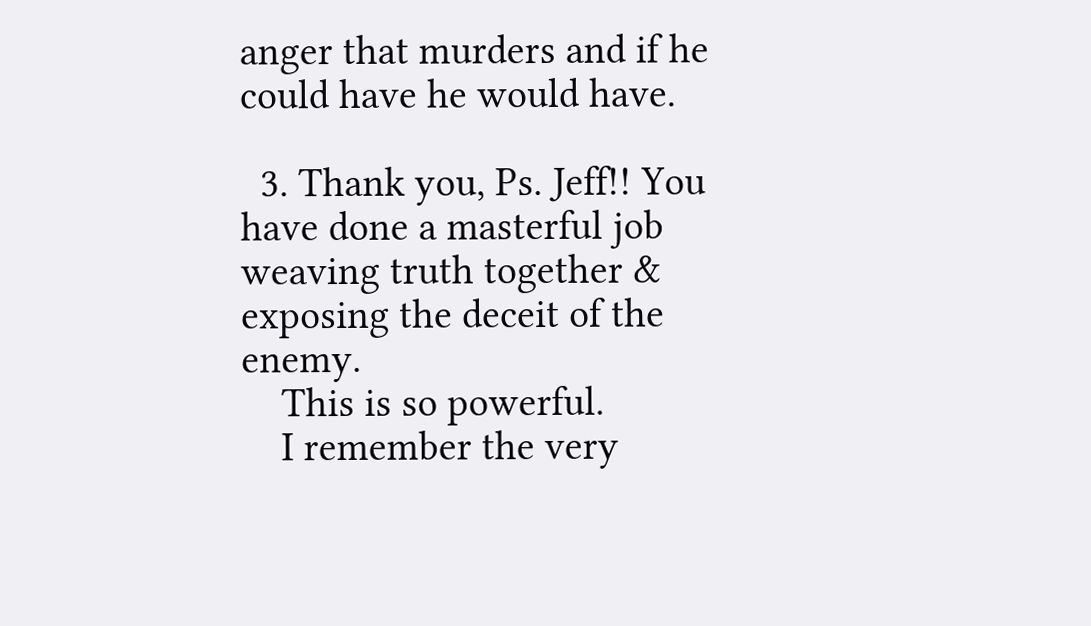anger that murders and if he could have he would have.

  3. Thank you, Ps. Jeff!! You have done a masterful job weaving truth together & exposing the deceit of the enemy.
    This is so powerful.
    I remember the very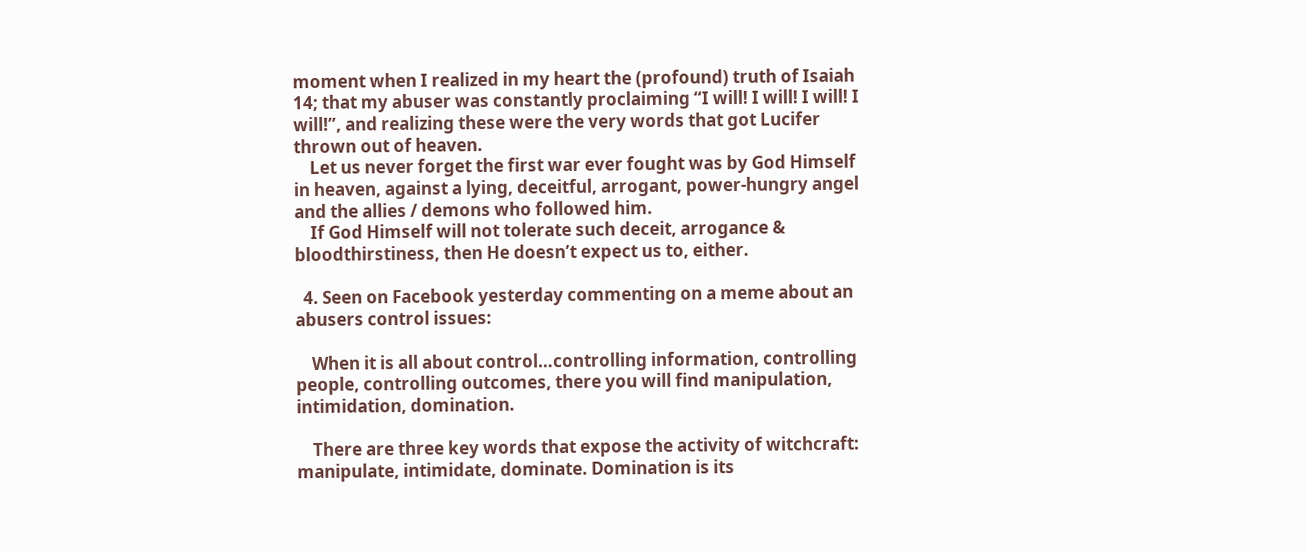moment when I realized in my heart the (profound) truth of Isaiah 14; that my abuser was constantly proclaiming “I will! I will! I will! I will!”, and realizing these were the very words that got Lucifer thrown out of heaven.
    Let us never forget the first war ever fought was by God Himself in heaven, against a lying, deceitful, arrogant, power-hungry angel and the allies / demons who followed him.
    If God Himself will not tolerate such deceit, arrogance & bloodthirstiness, then He doesn’t expect us to, either.

  4. Seen on Facebook yesterday commenting on a meme about an abusers control issues:

    When it is all about control…controlling information, controlling people, controlling outcomes, there you will find manipulation, intimidation, domination.

    There are three key words that expose the activity of witchcraft: manipulate, intimidate, dominate. Domination is its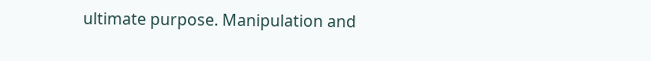ultimate purpose. Manipulation and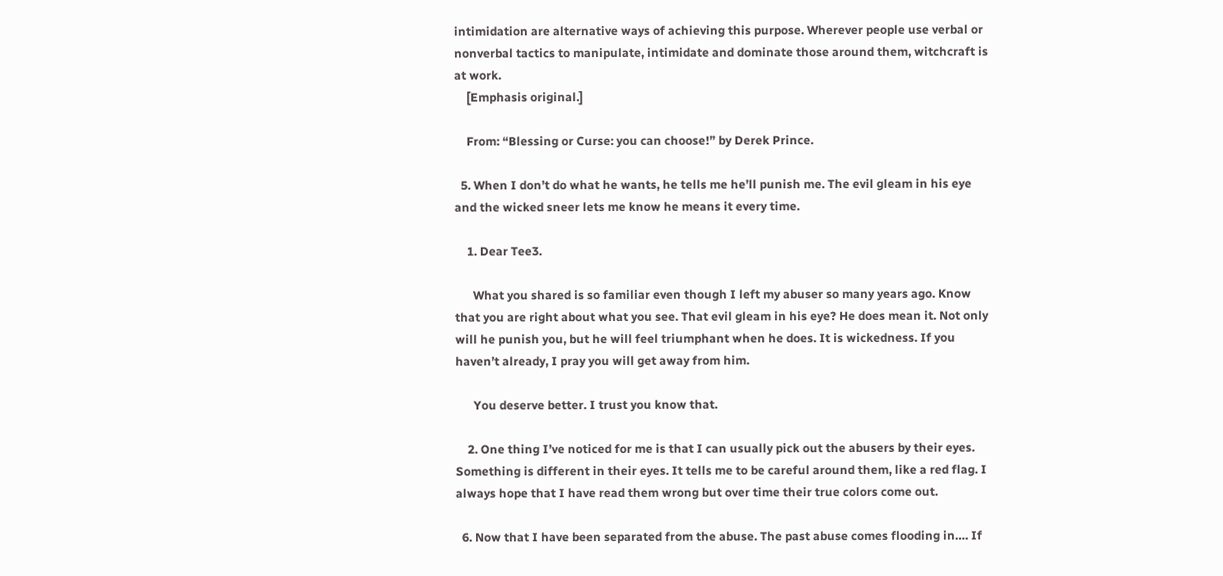intimidation are alternative ways of achieving this purpose. Wherever people use verbal or nonverbal tactics to manipulate, intimidate and dominate those around them, witchcraft is at work.
    [Emphasis original.]

    From: “Blessing or Curse: you can choose!” by Derek Prince.

  5. When I don’t do what he wants, he tells me he’ll punish me. The evil gleam in his eye and the wicked sneer lets me know he means it every time.

    1. Dear Tee3.

      What you shared is so familiar even though I left my abuser so many years ago. Know that you are right about what you see. That evil gleam in his eye? He does mean it. Not only will he punish you, but he will feel triumphant when he does. It is wickedness. If you haven’t already, I pray you will get away from him.

      You deserve better. I trust you know that.

    2. One thing I’ve noticed for me is that I can usually pick out the abusers by their eyes. Something is different in their eyes. It tells me to be careful around them, like a red flag. I always hope that I have read them wrong but over time their true colors come out.

  6. Now that I have been separated from the abuse. The past abuse comes flooding in…. If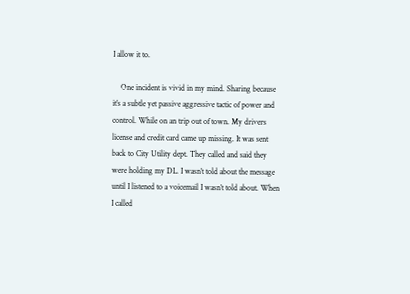I allow it to.

    One incident is vivid in my mind. Sharing because it’s a subtle yet passive aggressive tactic of power and control. While on an trip out of town. My drivers license and credit card came up missing. It was sent back to City Utility dept. They called and said they were holding my DL. I wasn’t told about the message until I listened to a voicemail I wasn’t told about. When I called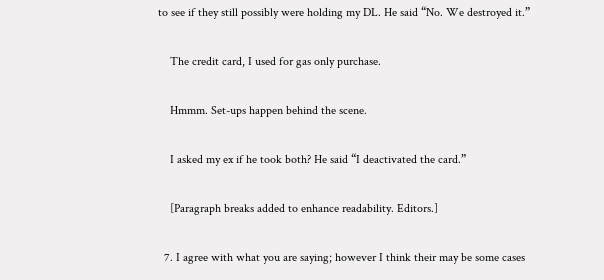to see if they still possibly were holding my DL. He said “No. We destroyed it.”

    The credit card, I used for gas only purchase.

    Hmmm. Set-ups happen behind the scene.

    I asked my ex if he took both? He said “I deactivated the card.”

    [Paragraph breaks added to enhance readability. Editors.]

  7. I agree with what you are saying; however I think their may be some cases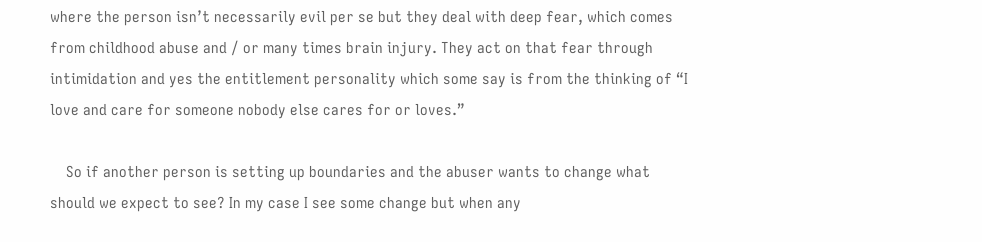where the person isn’t necessarily evil per se but they deal with deep fear, which comes from childhood abuse and / or many times brain injury. They act on that fear through intimidation and yes the entitlement personality which some say is from the thinking of “I love and care for someone nobody else cares for or loves.”

    So if another person is setting up boundaries and the abuser wants to change what should we expect to see? In my case I see some change but when any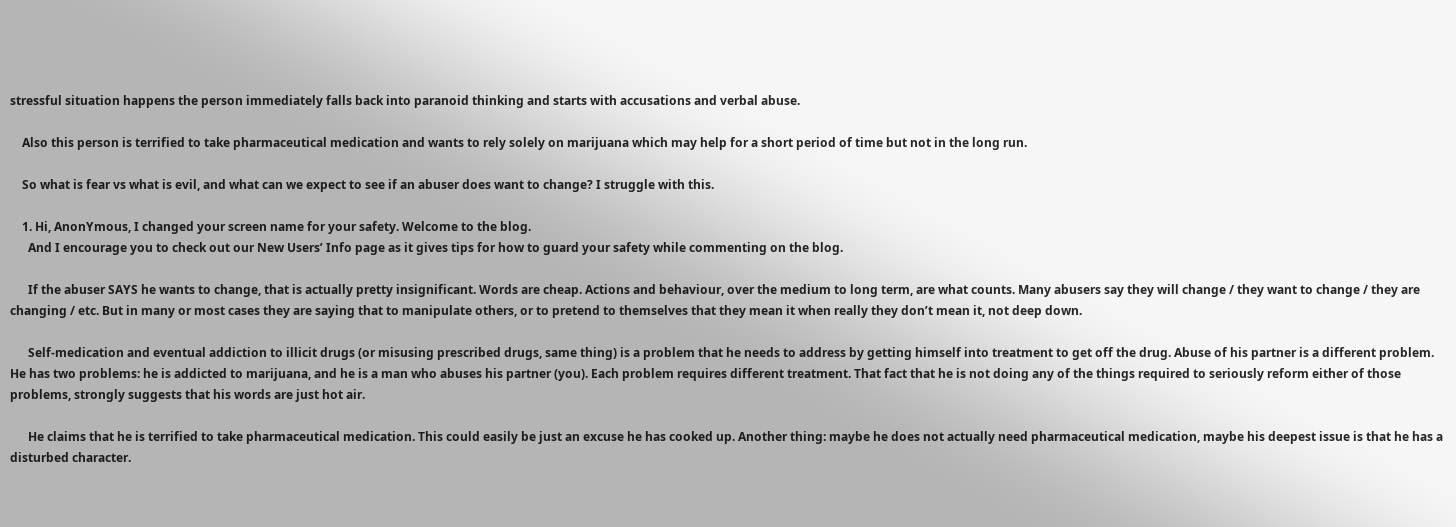stressful situation happens the person immediately falls back into paranoid thinking and starts with accusations and verbal abuse.

    Also this person is terrified to take pharmaceutical medication and wants to rely solely on marijuana which may help for a short period of time but not in the long run.

    So what is fear vs what is evil, and what can we expect to see if an abuser does want to change? I struggle with this.

    1. Hi, AnonYmous, I changed your screen name for your safety. Welcome to the blog.
      And I encourage you to check out our New Users’ Info page as it gives tips for how to guard your safety while commenting on the blog.

      If the abuser SAYS he wants to change, that is actually pretty insignificant. Words are cheap. Actions and behaviour, over the medium to long term, are what counts. Many abusers say they will change / they want to change / they are changing / etc. But in many or most cases they are saying that to manipulate others, or to pretend to themselves that they mean it when really they don’t mean it, not deep down.

      Self-medication and eventual addiction to illicit drugs (or misusing prescribed drugs, same thing) is a problem that he needs to address by getting himself into treatment to get off the drug. Abuse of his partner is a different problem. He has two problems: he is addicted to marijuana, and he is a man who abuses his partner (you). Each problem requires different treatment. That fact that he is not doing any of the things required to seriously reform either of those problems, strongly suggests that his words are just hot air.

      He claims that he is terrified to take pharmaceutical medication. This could easily be just an excuse he has cooked up. Another thing: maybe he does not actually need pharmaceutical medication, maybe his deepest issue is that he has a disturbed character.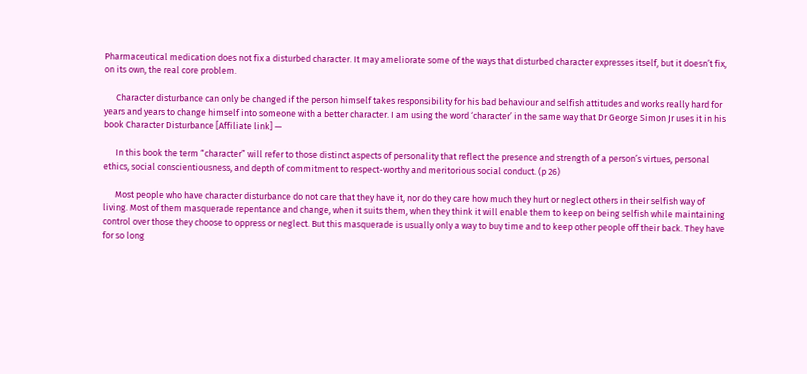Pharmaceutical medication does not fix a disturbed character. It may ameliorate some of the ways that disturbed character expresses itself, but it doesn’t fix, on its own, the real core problem.

      Character disturbance can only be changed if the person himself takes responsibility for his bad behaviour and selfish attitudes and works really hard for years and years to change himself into someone with a better character. I am using the word ‘character’ in the same way that Dr George Simon Jr uses it in his book Character Disturbance [Affiliate link] —

      In this book the term “character” will refer to those distinct aspects of personality that reflect the presence and strength of a person’s virtues, personal ethics, social conscientiousness, and depth of commitment to respect-worthy and meritorious social conduct. (p 26)

      Most people who have character disturbance do not care that they have it, nor do they care how much they hurt or neglect others in their selfish way of living. Most of them masquerade repentance and change, when it suits them, when they think it will enable them to keep on being selfish while maintaining control over those they choose to oppress or neglect. But this masquerade is usually only a way to buy time and to keep other people off their back. They have for so long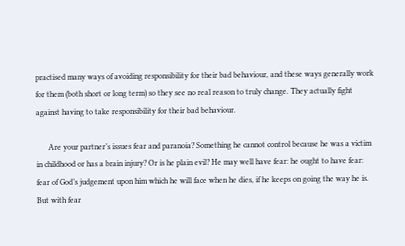practised many ways of avoiding responsibility for their bad behaviour, and these ways generally work for them (both short or long term) so they see no real reason to truly change. They actually fight against having to take responsibility for their bad behaviour.

      Are your partner’s issues fear and paranoia? Something he cannot control because he was a victim in childhood or has a brain injury? Or is he plain evil? He may well have fear: he ought to have fear: fear of God’s judgement upon him which he will face when he dies, if he keeps on going the way he is. But with fear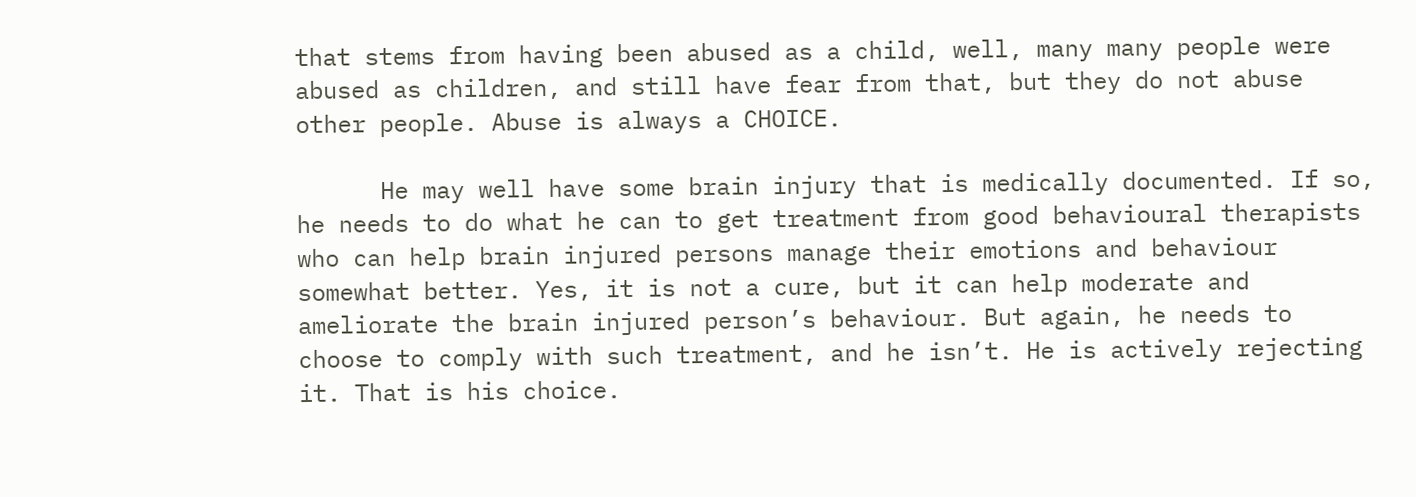that stems from having been abused as a child, well, many many people were abused as children, and still have fear from that, but they do not abuse other people. Abuse is always a CHOICE.

      He may well have some brain injury that is medically documented. If so, he needs to do what he can to get treatment from good behavioural therapists who can help brain injured persons manage their emotions and behaviour somewhat better. Yes, it is not a cure, but it can help moderate and ameliorate the brain injured person’s behaviour. But again, he needs to choose to comply with such treatment, and he isn’t. He is actively rejecting it. That is his choice.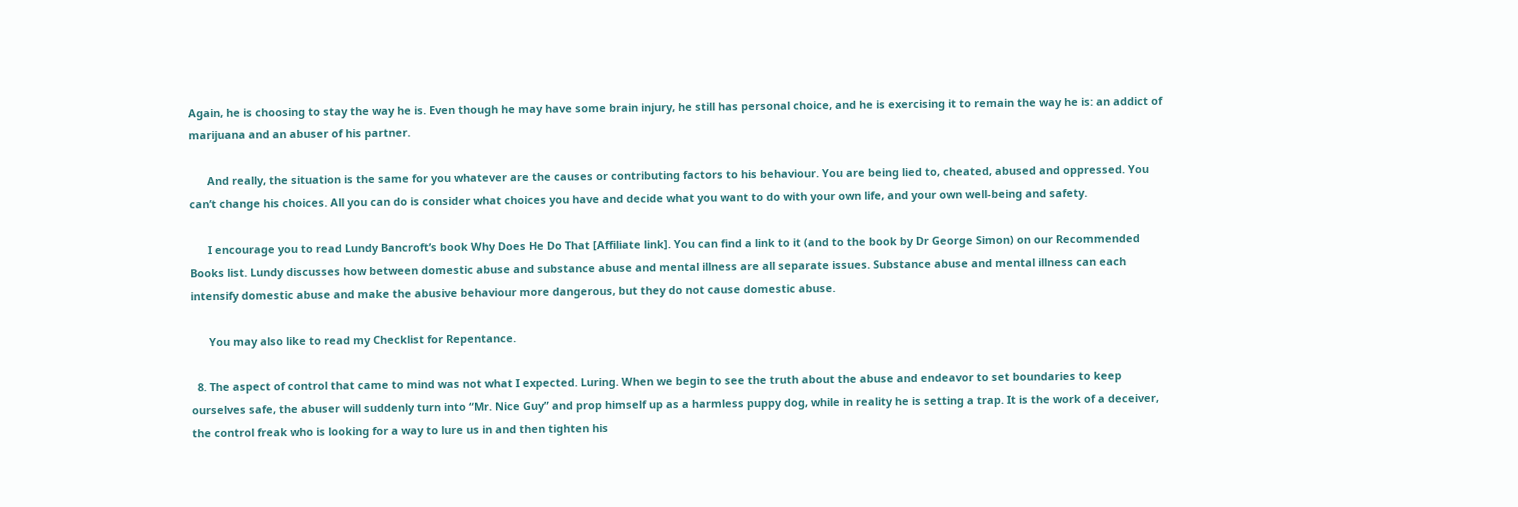Again, he is choosing to stay the way he is. Even though he may have some brain injury, he still has personal choice, and he is exercising it to remain the way he is: an addict of marijuana and an abuser of his partner.

      And really, the situation is the same for you whatever are the causes or contributing factors to his behaviour. You are being lied to, cheated, abused and oppressed. You can’t change his choices. All you can do is consider what choices you have and decide what you want to do with your own life, and your own well-being and safety.

      I encourage you to read Lundy Bancroft’s book Why Does He Do That [Affiliate link]. You can find a link to it (and to the book by Dr George Simon) on our Recommended Books list. Lundy discusses how between domestic abuse and substance abuse and mental illness are all separate issues. Substance abuse and mental illness can each intensify domestic abuse and make the abusive behaviour more dangerous, but they do not cause domestic abuse.

      You may also like to read my Checklist for Repentance.

  8. The aspect of control that came to mind was not what I expected. Luring. When we begin to see the truth about the abuse and endeavor to set boundaries to keep ourselves safe, the abuser will suddenly turn into “Mr. Nice Guy” and prop himself up as a harmless puppy dog, while in reality he is setting a trap. It is the work of a deceiver, the control freak who is looking for a way to lure us in and then tighten his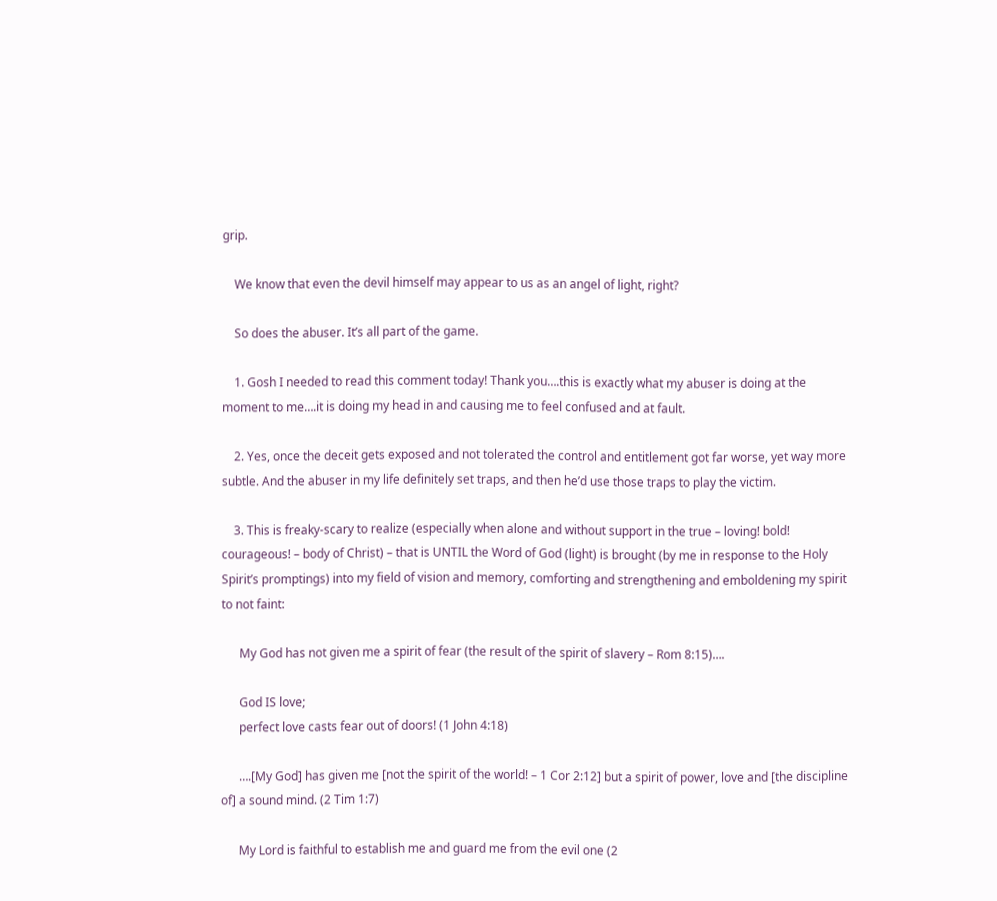grip.

    We know that even the devil himself may appear to us as an angel of light, right?

    So does the abuser. It’s all part of the game.

    1. Gosh I needed to read this comment today! Thank you….this is exactly what my abuser is doing at the moment to me….it is doing my head in and causing me to feel confused and at fault.

    2. Yes, once the deceit gets exposed and not tolerated the control and entitlement got far worse, yet way more subtle. And the abuser in my life definitely set traps, and then he’d use those traps to play the victim.

    3. This is freaky-scary to realize (especially when alone and without support in the true – loving! bold! courageous! – body of Christ) – that is UNTIL the Word of God (light) is brought (by me in response to the Holy Spirit’s promptings) into my field of vision and memory, comforting and strengthening and emboldening my spirit to not faint:

      My God has not given me a spirit of fear (the result of the spirit of slavery – Rom 8:15)….

      God IS love;
      perfect love casts fear out of doors! (1 John 4:18)

      ….[My God] has given me [not the spirit of the world! – 1 Cor 2:12] but a spirit of power, love and [the discipline of] a sound mind. (2 Tim 1:7)

      My Lord is faithful to establish me and guard me from the evil one (2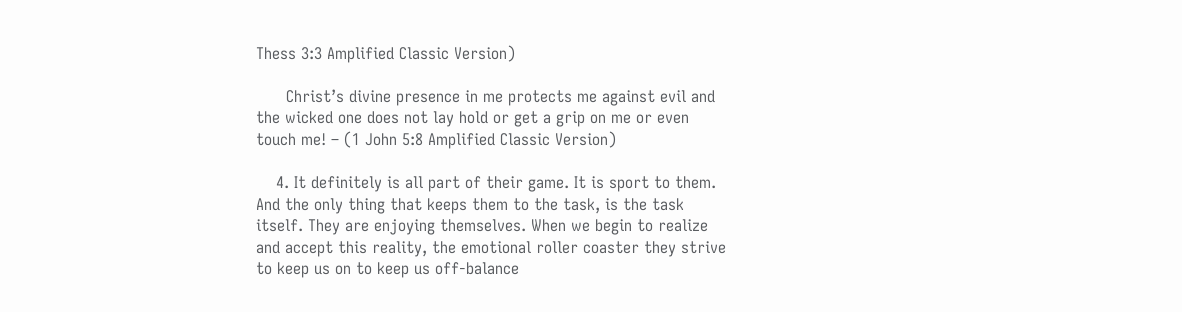Thess 3:3 Amplified Classic Version)

      Christ’s divine presence in me protects me against evil and the wicked one does not lay hold or get a grip on me or even touch me! – (1 John 5:8 Amplified Classic Version)

    4. It definitely is all part of their game. It is sport to them. And the only thing that keeps them to the task, is the task itself. They are enjoying themselves. When we begin to realize and accept this reality, the emotional roller coaster they strive to keep us on to keep us off-balance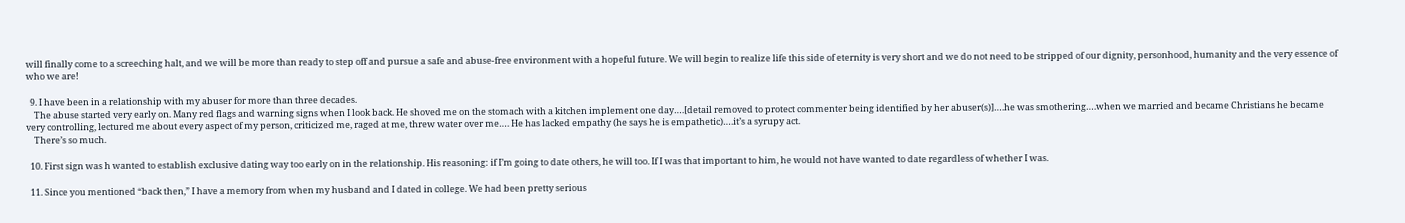will finally come to a screeching halt, and we will be more than ready to step off and pursue a safe and abuse-free environment with a hopeful future. We will begin to realize life this side of eternity is very short and we do not need to be stripped of our dignity, personhood, humanity and the very essence of who we are!

  9. I have been in a relationship with my abuser for more than three decades.
    The abuse started very early on. Many red flags and warning signs when I look back. He shoved me on the stomach with a kitchen implement one day….[detail removed to protect commenter being identified by her abuser(s)]….he was smothering….when we married and became Christians he became very controlling, lectured me about every aspect of my person, criticized me, raged at me, threw water over me…. He has lacked empathy (he says he is empathetic)….it’s a syrupy act.
    There’s so much.

  10. First sign was h wanted to establish exclusive dating way too early on in the relationship. His reasoning: if I’m going to date others, he will too. If I was that important to him, he would not have wanted to date regardless of whether I was.

  11. Since you mentioned “back then,” I have a memory from when my husband and I dated in college. We had been pretty serious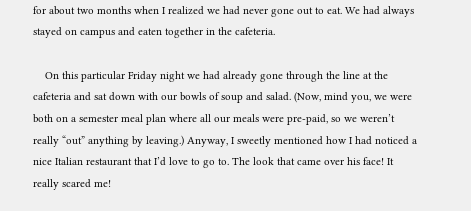for about two months when I realized we had never gone out to eat. We had always stayed on campus and eaten together in the cafeteria.

    On this particular Friday night we had already gone through the line at the cafeteria and sat down with our bowls of soup and salad. (Now, mind you, we were both on a semester meal plan where all our meals were pre-paid, so we weren’t really “out” anything by leaving.) Anyway, I sweetly mentioned how I had noticed a nice Italian restaurant that I’d love to go to. The look that came over his face! It really scared me!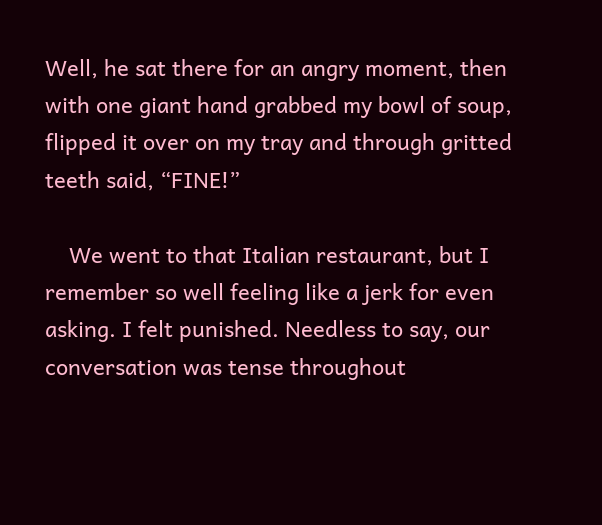Well, he sat there for an angry moment, then with one giant hand grabbed my bowl of soup, flipped it over on my tray and through gritted teeth said, “FINE!”

    We went to that Italian restaurant, but I remember so well feeling like a jerk for even asking. I felt punished. Needless to say, our conversation was tense throughout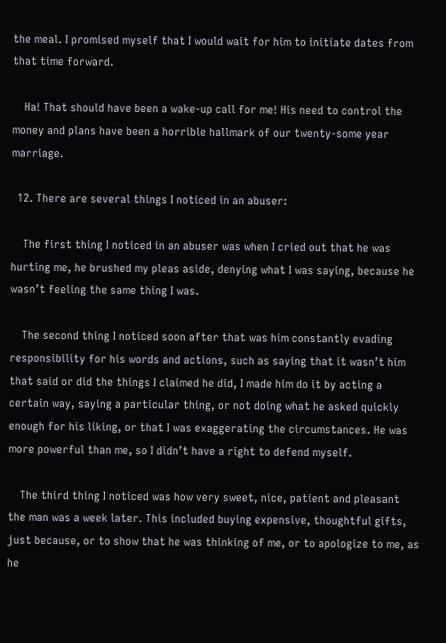the meal. I promised myself that I would wait for him to initiate dates from that time forward.

    Ha! That should have been a wake-up call for me! His need to control the money and plans have been a horrible hallmark of our twenty-some year marriage.

  12. There are several things I noticed in an abuser:

    The first thing I noticed in an abuser was when I cried out that he was hurting me, he brushed my pleas aside, denying what I was saying, because he wasn’t feeling the same thing I was.

    The second thing I noticed soon after that was him constantly evading responsibility for his words and actions, such as saying that it wasn’t him that said or did the things I claimed he did, I made him do it by acting a certain way, saying a particular thing, or not doing what he asked quickly enough for his liking, or that I was exaggerating the circumstances. He was more powerful than me, so I didn’t have a right to defend myself.

    The third thing I noticed was how very sweet, nice, patient and pleasant the man was a week later. This included buying expensive, thoughtful gifts, just because, or to show that he was thinking of me, or to apologize to me, as he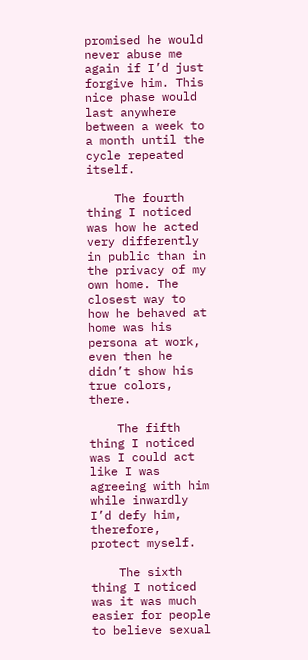promised he would never abuse me again if I’d just forgive him. This nice phase would last anywhere between a week to a month until the cycle repeated itself.

    The fourth thing I noticed was how he acted very differently in public than in the privacy of my own home. The closest way to how he behaved at home was his persona at work, even then he didn’t show his true colors, there.

    The fifth thing I noticed was I could act like I was agreeing with him while inwardly I’d defy him, therefore, protect myself.

    The sixth thing I noticed was it was much easier for people to believe sexual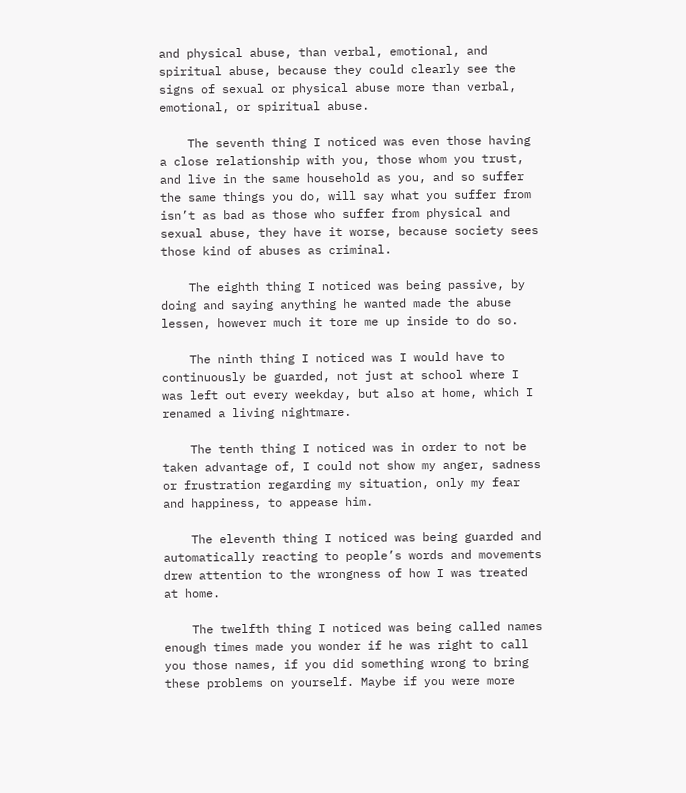and physical abuse, than verbal, emotional, and spiritual abuse, because they could clearly see the signs of sexual or physical abuse more than verbal, emotional, or spiritual abuse.

    The seventh thing I noticed was even those having a close relationship with you, those whom you trust, and live in the same household as you, and so suffer the same things you do, will say what you suffer from isn’t as bad as those who suffer from physical and sexual abuse, they have it worse, because society sees those kind of abuses as criminal.

    The eighth thing I noticed was being passive, by doing and saying anything he wanted made the abuse lessen, however much it tore me up inside to do so.

    The ninth thing I noticed was I would have to continuously be guarded, not just at school where I was left out every weekday, but also at home, which I renamed a living nightmare.

    The tenth thing I noticed was in order to not be taken advantage of, I could not show my anger, sadness or frustration regarding my situation, only my fear and happiness, to appease him.

    The eleventh thing I noticed was being guarded and automatically reacting to people’s words and movements drew attention to the wrongness of how I was treated at home.

    The twelfth thing I noticed was being called names enough times made you wonder if he was right to call you those names, if you did something wrong to bring these problems on yourself. Maybe if you were more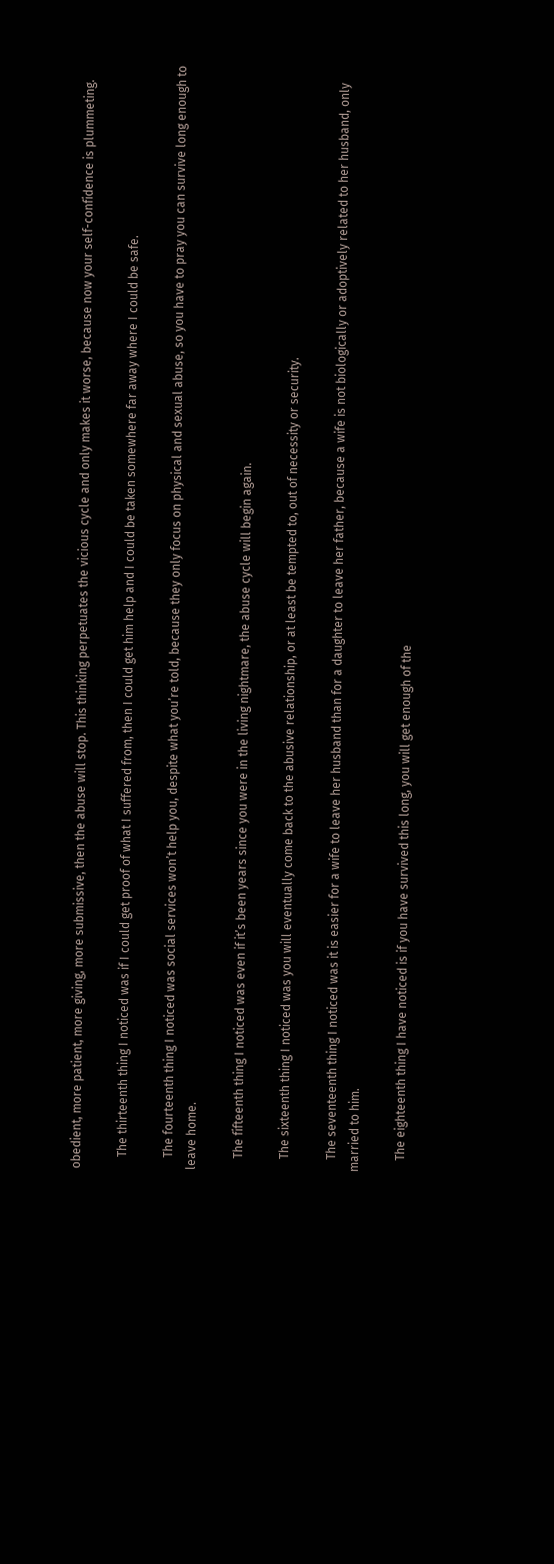obedient, more patient, more giving, more submissive, then the abuse will stop. This thinking perpetuates the vicious cycle and only makes it worse, because now your self-confidence is plummeting.

    The thirteenth thing I noticed was if I could get proof of what I suffered from, then I could get him help and I could be taken somewhere far away where I could be safe.

    The fourteenth thing I noticed was social services won’t help you, despite what you’re told, because they only focus on physical and sexual abuse, so you have to pray you can survive long enough to leave home.

    The fifteenth thing I noticed was even if it’s been years since you were in the living nightmare, the abuse cycle will begin again.

    The sixteenth thing I noticed was you will eventually come back to the abusive relationship, or at least be tempted to, out of necessity or security.

    The seventeenth thing I noticed was it is easier for a wife to leave her husband than for a daughter to leave her father, because a wife is not biologically or adoptively related to her husband, only married to him.

    The eighteenth thing I have noticed is if you have survived this long, you will get enough of the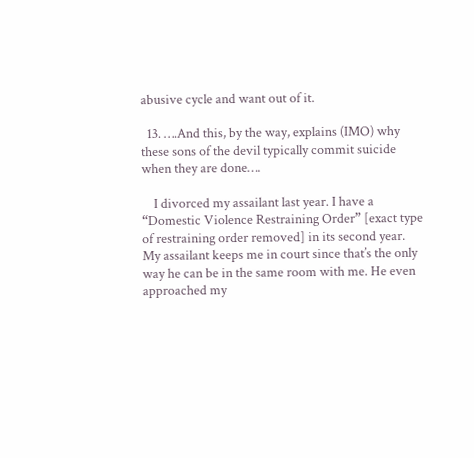abusive cycle and want out of it.

  13. ….And this, by the way, explains (IMO) why these sons of the devil typically commit suicide when they are done….

    I divorced my assailant last year. I have a “Domestic Violence Restraining Order” [exact type of restraining order removed] in its second year. My assailant keeps me in court since that’s the only way he can be in the same room with me. He even approached my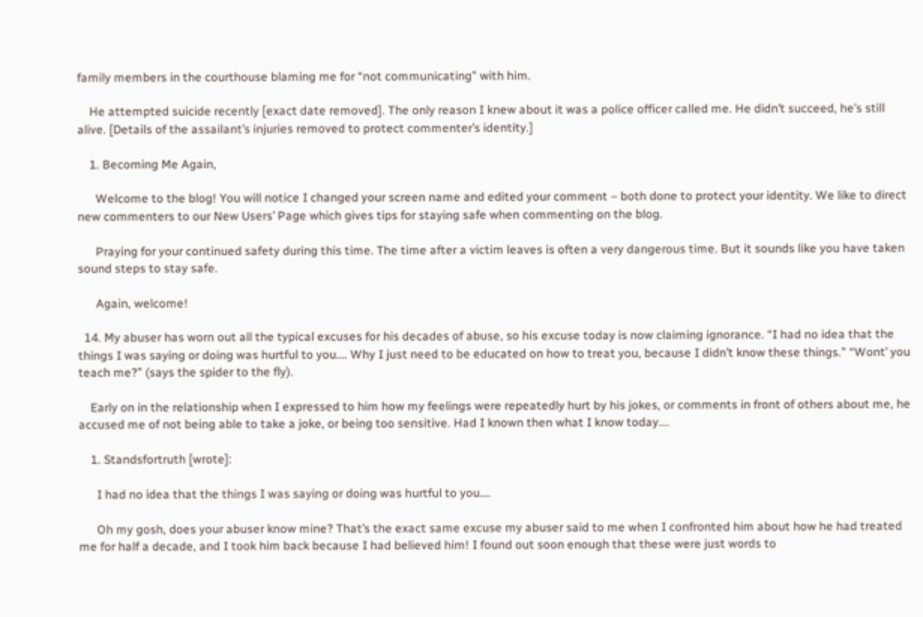family members in the courthouse blaming me for “not communicating” with him.

    He attempted suicide recently [exact date removed]. The only reason I knew about it was a police officer called me. He didn’t succeed, he’s still alive. [Details of the assailant’s injuries removed to protect commenter’s identity.]

    1. Becoming Me Again,

      Welcome to the blog! You will notice I changed your screen name and edited your comment – both done to protect your identity. We like to direct new commenters to our New Users’ Page which gives tips for staying safe when commenting on the blog.

      Praying for your continued safety during this time. The time after a victim leaves is often a very dangerous time. But it sounds like you have taken sound steps to stay safe.

      Again, welcome!

  14. My abuser has worn out all the typical excuses for his decades of abuse, so his excuse today is now claiming ignorance. “I had no idea that the things I was saying or doing was hurtful to you…. Why I just need to be educated on how to treat you, because I didn’t know these things.” “Wont’ you teach me?” (says the spider to the fly).

    Early on in the relationship when I expressed to him how my feelings were repeatedly hurt by his jokes, or comments in front of others about me, he accused me of not being able to take a joke, or being too sensitive. Had I known then what I know today….

    1. Standsfortruth [wrote]:

      I had no idea that the things I was saying or doing was hurtful to you….

      Oh my gosh, does your abuser know mine? That’s the exact same excuse my abuser said to me when I confronted him about how he had treated me for half a decade, and I took him back because I had believed him! I found out soon enough that these were just words to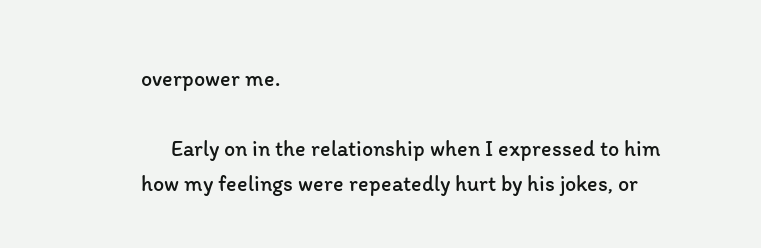overpower me.

      Early on in the relationship when I expressed to him how my feelings were repeatedly hurt by his jokes, or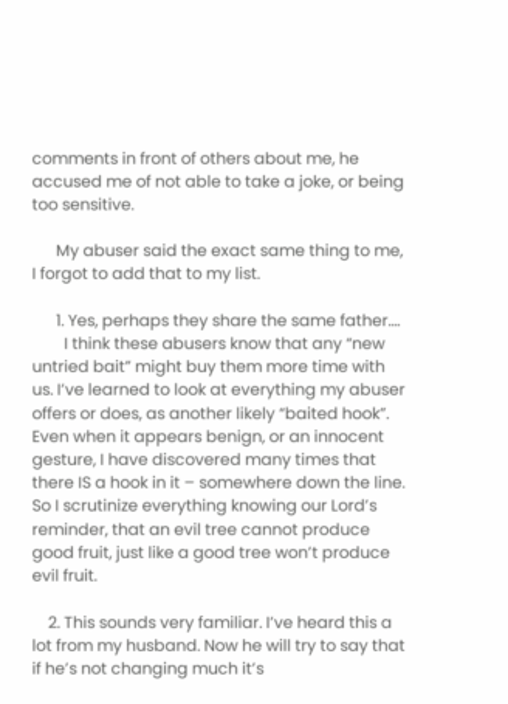comments in front of others about me, he accused me of not able to take a joke, or being too sensitive.

      My abuser said the exact same thing to me, I forgot to add that to my list.

      1. Yes, perhaps they share the same father….
        I think these abusers know that any “new untried bait” might buy them more time with us. I’ve learned to look at everything my abuser offers or does, as another likely “baited hook”. Even when it appears benign, or an innocent gesture, I have discovered many times that there IS a hook in it – somewhere down the line. So I scrutinize everything knowing our Lord’s reminder, that an evil tree cannot produce good fruit, just like a good tree won’t produce evil fruit.

    2. This sounds very familiar. I’ve heard this a lot from my husband. Now he will try to say that if he’s not changing much it’s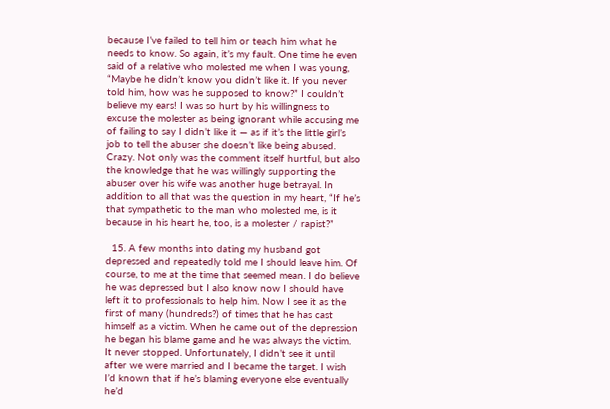because I’ve failed to tell him or teach him what he needs to know. So again, it’s my fault. One time he even said of a relative who molested me when I was young, “Maybe he didn’t know you didn’t like it. If you never told him, how was he supposed to know?” I couldn’t believe my ears! I was so hurt by his willingness to excuse the molester as being ignorant while accusing me of failing to say I didn’t like it — as if it’s the little girl’s job to tell the abuser she doesn’t like being abused. Crazy. Not only was the comment itself hurtful, but also the knowledge that he was willingly supporting the abuser over his wife was another huge betrayal. In addition to all that was the question in my heart, “If he’s that sympathetic to the man who molested me, is it because in his heart he, too, is a molester / rapist?”

  15. A few months into dating my husband got depressed and repeatedly told me I should leave him. Of course, to me at the time that seemed mean. I do believe he was depressed but I also know now I should have left it to professionals to help him. Now I see it as the first of many (hundreds?) of times that he has cast himself as a victim. When he came out of the depression he began his blame game and he was always the victim. It never stopped. Unfortunately, I didn’t see it until after we were married and I became the target. I wish I’d known that if he’s blaming everyone else eventually he’d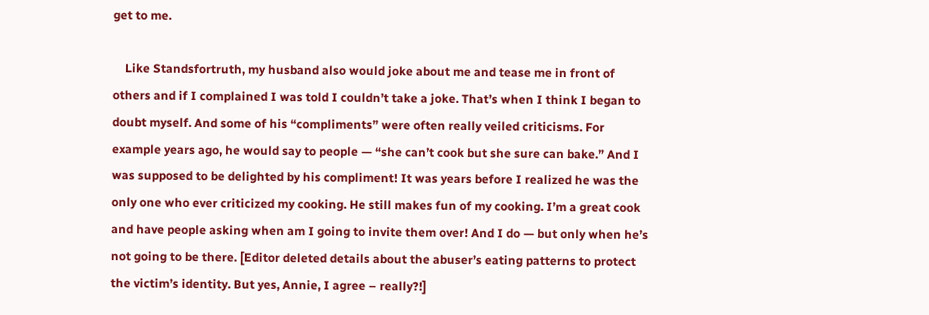get to me.

    Like Standsfortruth, my husband also would joke about me and tease me in front of others and if I complained I was told I couldn’t take a joke. That’s when I think I began to doubt myself. And some of his “compliments” were often really veiled criticisms. For example years ago, he would say to people — “she can’t cook but she sure can bake.” And I was supposed to be delighted by his compliment! It was years before I realized he was the only one who ever criticized my cooking. He still makes fun of my cooking. I’m a great cook and have people asking when am I going to invite them over! And I do — but only when he’s not going to be there. [Editor deleted details about the abuser’s eating patterns to protect the victim’s identity. But yes, Annie, I agree – really?!]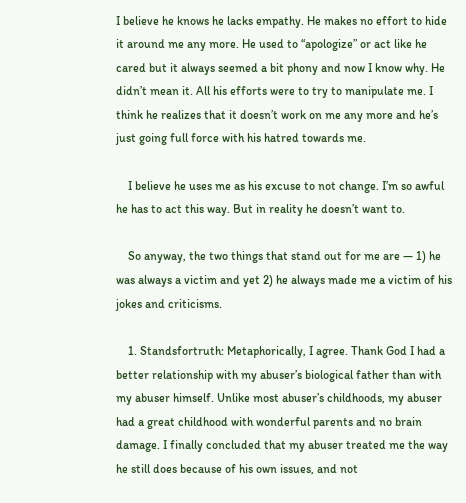I believe he knows he lacks empathy. He makes no effort to hide it around me any more. He used to “apologize” or act like he cared but it always seemed a bit phony and now I know why. He didn’t mean it. All his efforts were to try to manipulate me. I think he realizes that it doesn’t work on me any more and he’s just going full force with his hatred towards me.

    I believe he uses me as his excuse to not change. I’m so awful he has to act this way. But in reality he doesn’t want to.

    So anyway, the two things that stand out for me are — 1) he was always a victim and yet 2) he always made me a victim of his jokes and criticisms.

    1. Standsfortruth: Metaphorically, I agree. Thank God I had a better relationship with my abuser’s biological father than with my abuser himself. Unlike most abuser’s childhoods, my abuser had a great childhood with wonderful parents and no brain damage. I finally concluded that my abuser treated me the way he still does because of his own issues, and not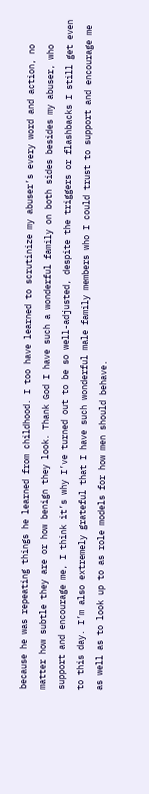because he was repeating things he learned from childhood. I too have learned to scrutinize my abuser’s every word and action, no matter how subtle they are or how benign they look. Thank God I have such a wonderful family on both sides besides my abuser, who support and encourage me, I think it’s why I’ve turned out to be so well-adjusted, despite the triggers or flashbacks I still get even to this day. I’m also extremely grateful that I have such wonderful male family members who I could trust to support and encourage me as well as to look up to as role models for how men should behave.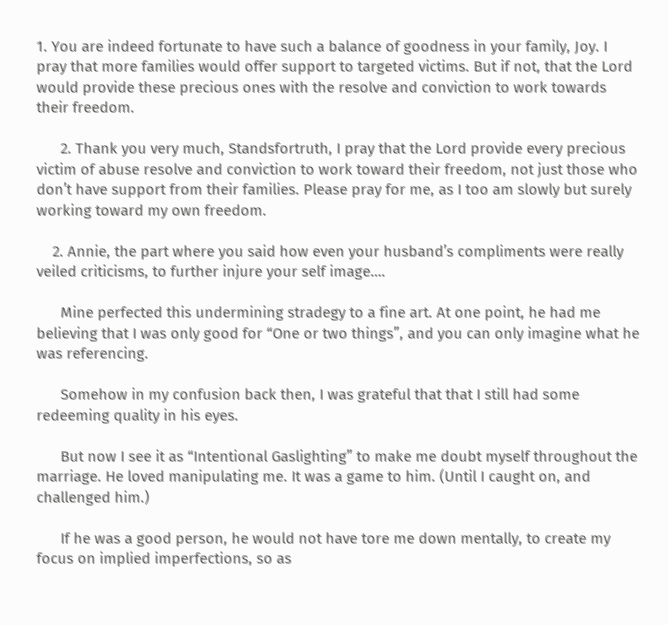1. You are indeed fortunate to have such a balance of goodness in your family, Joy. I pray that more families would offer support to targeted victims. But if not, that the Lord would provide these precious ones with the resolve and conviction to work towards their freedom.

      2. Thank you very much, Standsfortruth, I pray that the Lord provide every precious victim of abuse resolve and conviction to work toward their freedom, not just those who don’t have support from their families. Please pray for me, as I too am slowly but surely working toward my own freedom.

    2. Annie, the part where you said how even your husband’s compliments were really veiled criticisms, to further injure your self image….

      Mine perfected this undermining stradegy to a fine art. At one point, he had me believing that I was only good for “One or two things”, and you can only imagine what he was referencing.

      Somehow in my confusion back then, I was grateful that that I still had some redeeming quality in his eyes.

      But now I see it as “Intentional Gaslighting” to make me doubt myself throughout the marriage. He loved manipulating me. It was a game to him. (Until I caught on, and challenged him.)

      If he was a good person, he would not have tore me down mentally, to create my focus on implied imperfections, so as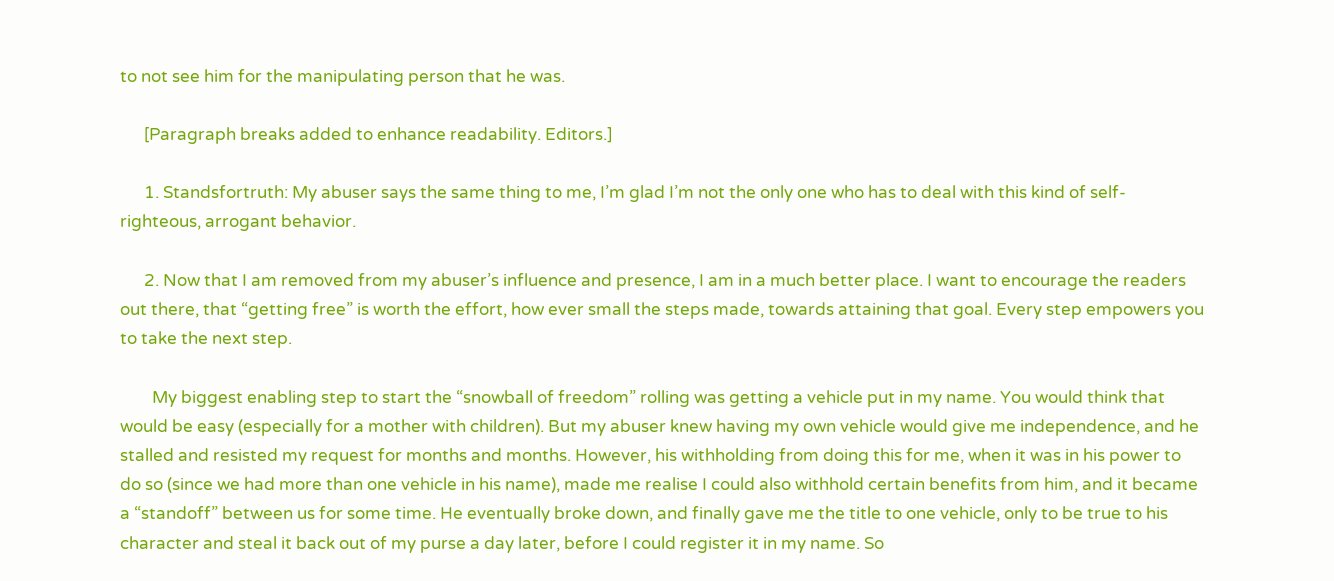to not see him for the manipulating person that he was.

      [Paragraph breaks added to enhance readability. Editors.]

      1. Standsfortruth: My abuser says the same thing to me, I’m glad I’m not the only one who has to deal with this kind of self-righteous, arrogant behavior.

      2. Now that I am removed from my abuser’s influence and presence, I am in a much better place. I want to encourage the readers out there, that “getting free” is worth the effort, how ever small the steps made, towards attaining that goal. Every step empowers you to take the next step.

        My biggest enabling step to start the “snowball of freedom” rolling was getting a vehicle put in my name. You would think that would be easy (especially for a mother with children). But my abuser knew having my own vehicle would give me independence, and he stalled and resisted my request for months and months. However, his withholding from doing this for me, when it was in his power to do so (since we had more than one vehicle in his name), made me realise I could also withhold certain benefits from him, and it became a “standoff” between us for some time. He eventually broke down, and finally gave me the title to one vehicle, only to be true to his character and steal it back out of my purse a day later, before I could register it in my name. So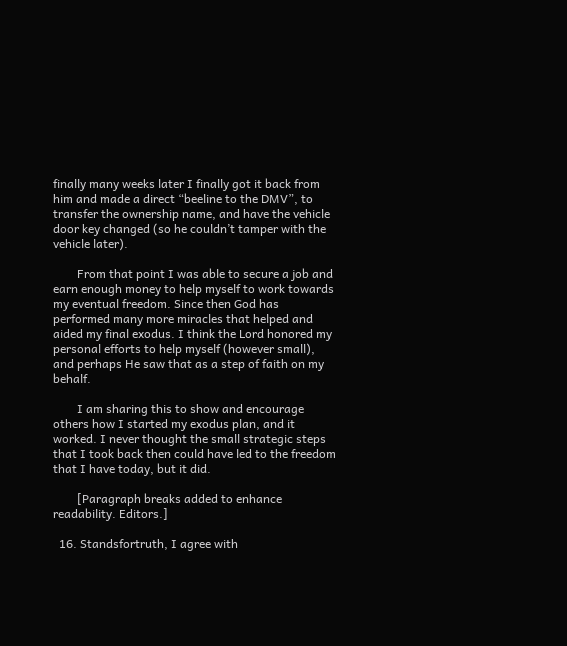finally many weeks later I finally got it back from him and made a direct “beeline to the DMV”, to transfer the ownership name, and have the vehicle door key changed (so he couldn’t tamper with the vehicle later).

        From that point I was able to secure a job and earn enough money to help myself to work towards my eventual freedom. Since then God has performed many more miracles that helped and aided my final exodus. I think the Lord honored my personal efforts to help myself (however small), and perhaps He saw that as a step of faith on my behalf.

        I am sharing this to show and encourage others how I started my exodus plan, and it worked. I never thought the small strategic steps that I took back then could have led to the freedom that I have today, but it did.

        [Paragraph breaks added to enhance readability. Editors.]

  16. Standsfortruth, I agree with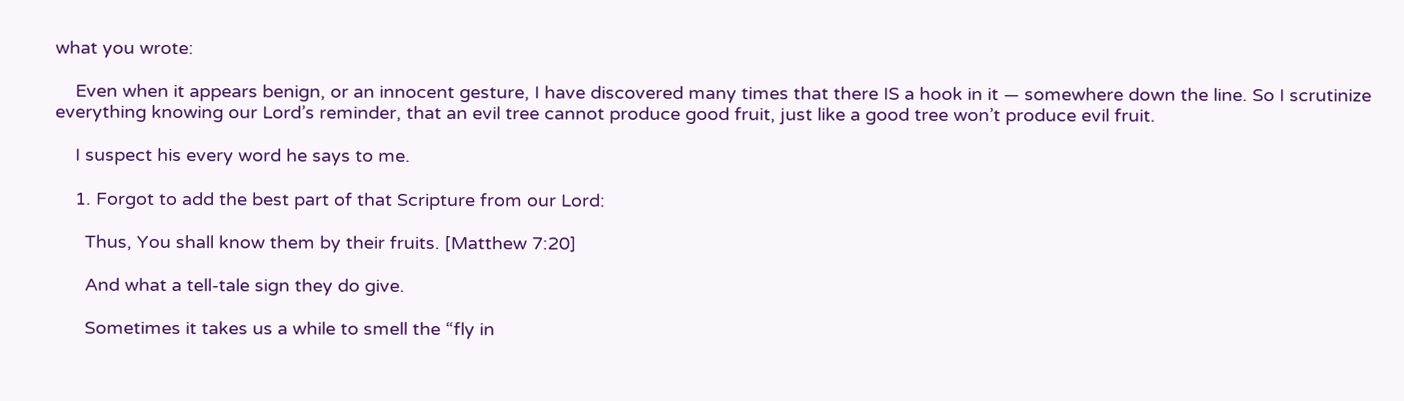what you wrote:

    Even when it appears benign, or an innocent gesture, I have discovered many times that there IS a hook in it — somewhere down the line. So I scrutinize everything knowing our Lord’s reminder, that an evil tree cannot produce good fruit, just like a good tree won’t produce evil fruit.

    I suspect his every word he says to me.

    1. Forgot to add the best part of that Scripture from our Lord:

      Thus, You shall know them by their fruits. [Matthew 7:20]

      And what a tell-tale sign they do give.

      Sometimes it takes us a while to smell the “fly in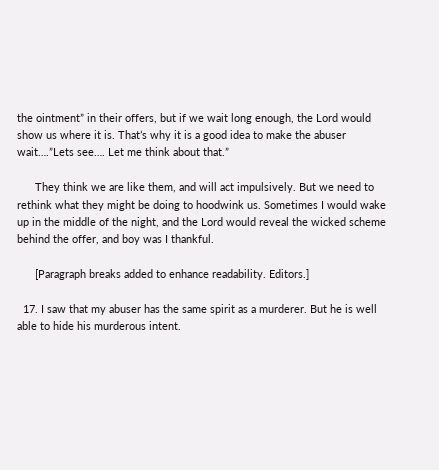the ointment” in their offers, but if we wait long enough, the Lord would show us where it is. That’s why it is a good idea to make the abuser wait….”Lets see…. Let me think about that.”

      They think we are like them, and will act impulsively. But we need to rethink what they might be doing to hoodwink us. Sometimes I would wake up in the middle of the night, and the Lord would reveal the wicked scheme behind the offer, and boy was I thankful.

      [Paragraph breaks added to enhance readability. Editors.]

  17. I saw that my abuser has the same spirit as a murderer. But he is well able to hide his murderous intent.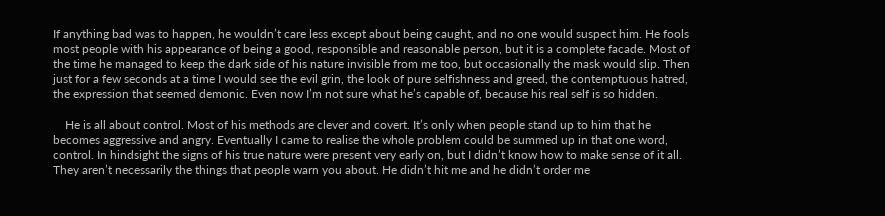If anything bad was to happen, he wouldn’t care less except about being caught, and no one would suspect him. He fools most people with his appearance of being a good, responsible and reasonable person, but it is a complete facade. Most of the time he managed to keep the dark side of his nature invisible from me too, but occasionally the mask would slip. Then just for a few seconds at a time I would see the evil grin, the look of pure selfishness and greed, the contemptuous hatred, the expression that seemed demonic. Even now I’m not sure what he’s capable of, because his real self is so hidden.

    He is all about control. Most of his methods are clever and covert. It’s only when people stand up to him that he becomes aggressive and angry. Eventually I came to realise the whole problem could be summed up in that one word, control. In hindsight the signs of his true nature were present very early on, but I didn’t know how to make sense of it all. They aren’t necessarily the things that people warn you about. He didn’t hit me and he didn’t order me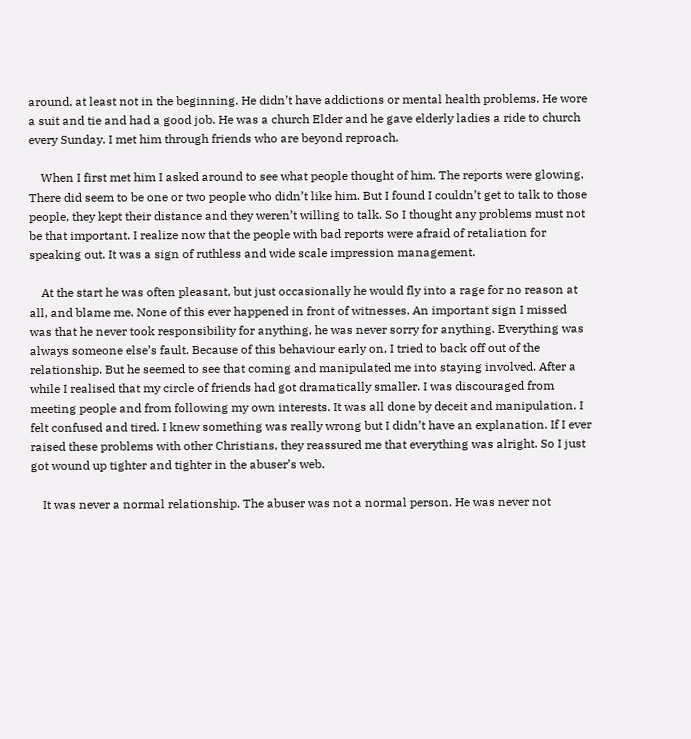around, at least not in the beginning. He didn’t have addictions or mental health problems. He wore a suit and tie and had a good job. He was a church Elder and he gave elderly ladies a ride to church every Sunday. I met him through friends who are beyond reproach.

    When I first met him I asked around to see what people thought of him. The reports were glowing. There did seem to be one or two people who didn’t like him. But I found I couldn’t get to talk to those people, they kept their distance and they weren’t willing to talk. So I thought any problems must not be that important. I realize now that the people with bad reports were afraid of retaliation for speaking out. It was a sign of ruthless and wide scale impression management.

    At the start he was often pleasant, but just occasionally he would fly into a rage for no reason at all, and blame me. None of this ever happened in front of witnesses. An important sign I missed was that he never took responsibility for anything, he was never sorry for anything. Everything was always someone else’s fault. Because of this behaviour early on, I tried to back off out of the relationship. But he seemed to see that coming and manipulated me into staying involved. After a while I realised that my circle of friends had got dramatically smaller. I was discouraged from meeting people and from following my own interests. It was all done by deceit and manipulation. I felt confused and tired. I knew something was really wrong but I didn’t have an explanation. If I ever raised these problems with other Christians, they reassured me that everything was alright. So I just got wound up tighter and tighter in the abuser’s web.

    It was never a normal relationship. The abuser was not a normal person. He was never not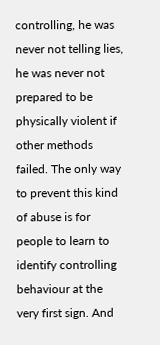controlling, he was never not telling lies, he was never not prepared to be physically violent if other methods failed. The only way to prevent this kind of abuse is for people to learn to identify controlling behaviour at the very first sign. And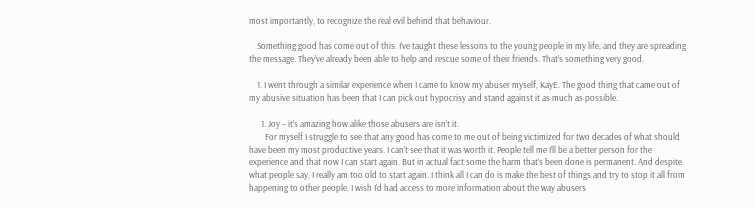most importantly, to recognize the real evil behind that behaviour.

    Something good has come out of this. I’ve taught these lessons to the young people in my life, and they are spreading the message. They’ve already been able to help and rescue some of their friends. That’s something very good.

    1. I went through a similar experience when I came to know my abuser myself, KayE. The good thing that came out of my abusive situation has been that I can pick out hypocrisy and stand against it as much as possible.

      1. Joy – it’s amazing how alike those abusers are isn’t it.
        For myself I struggle to see that any good has come to me out of being victimized for two decades of what should have been my most productive years. I can’t see that it was worth it. People tell me I’ll be a better person for the experience and that now I can start again. But in actual fact some the harm that’s been done is permanent. And despite what people say, I really am too old to start again. I think all I can do is make the best of things and try to stop it all from happening to other people. I wish I’d had access to more information about the way abusers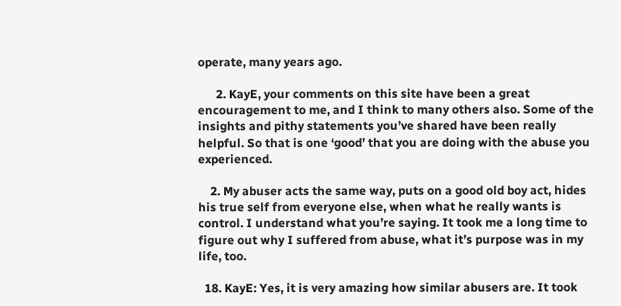operate, many years ago.

      2. KayE, your comments on this site have been a great encouragement to me, and I think to many others also. Some of the insights and pithy statements you’ve shared have been really helpful. So that is one ‘good’ that you are doing with the abuse you experienced.

    2. My abuser acts the same way, puts on a good old boy act, hides his true self from everyone else, when what he really wants is control. I understand what you’re saying. It took me a long time to figure out why I suffered from abuse, what it’s purpose was in my life, too.

  18. KayE: Yes, it is very amazing how similar abusers are. It took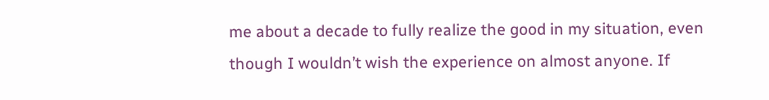me about a decade to fully realize the good in my situation, even though I wouldn’t wish the experience on almost anyone. If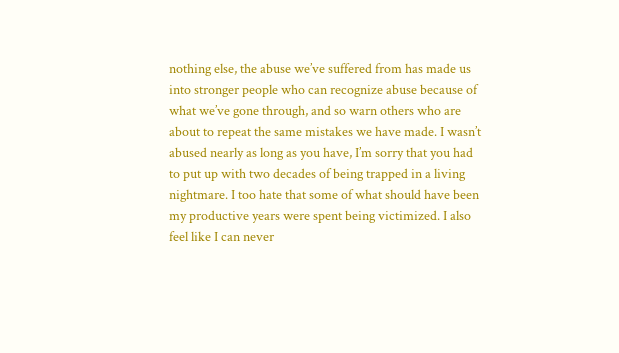nothing else, the abuse we’ve suffered from has made us into stronger people who can recognize abuse because of what we’ve gone through, and so warn others who are about to repeat the same mistakes we have made. I wasn’t abused nearly as long as you have, I’m sorry that you had to put up with two decades of being trapped in a living nightmare. I too hate that some of what should have been my productive years were spent being victimized. I also feel like I can never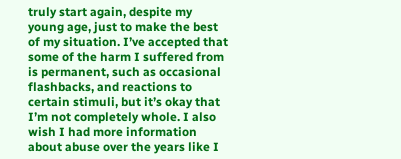truly start again, despite my young age, just to make the best of my situation. I’ve accepted that some of the harm I suffered from is permanent, such as occasional flashbacks, and reactions to certain stimuli, but it’s okay that I’m not completely whole. I also wish I had more information about abuse over the years like I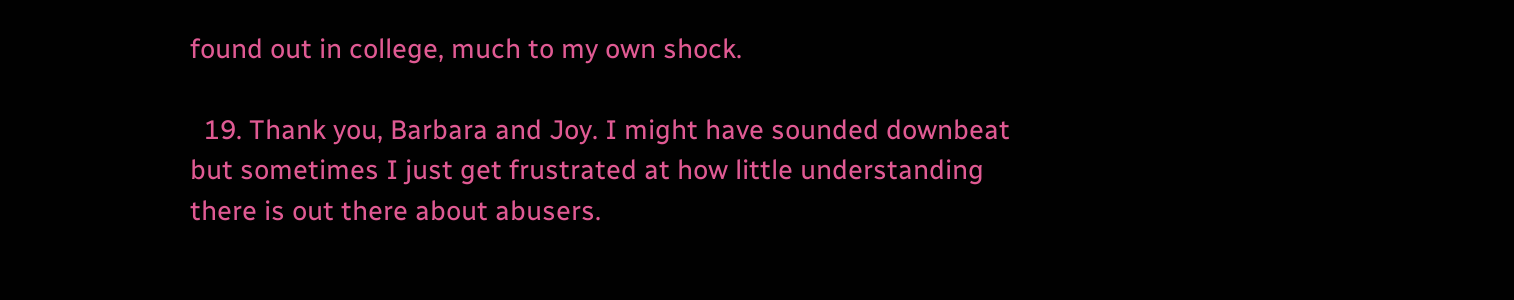found out in college, much to my own shock.

  19. Thank you, Barbara and Joy. I might have sounded downbeat but sometimes I just get frustrated at how little understanding there is out there about abusers.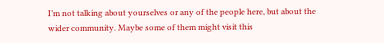I’m not talking about yourselves or any of the people here, but about the wider community. Maybe some of them might visit this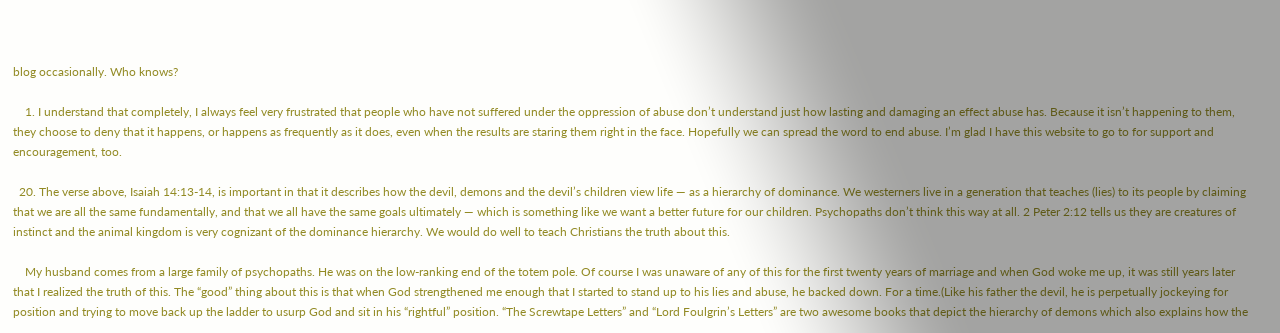blog occasionally. Who knows?

    1. I understand that completely, I always feel very frustrated that people who have not suffered under the oppression of abuse don’t understand just how lasting and damaging an effect abuse has. Because it isn’t happening to them, they choose to deny that it happens, or happens as frequently as it does, even when the results are staring them right in the face. Hopefully we can spread the word to end abuse. I’m glad I have this website to go to for support and encouragement, too.

  20. The verse above, Isaiah 14:13-14, is important in that it describes how the devil, demons and the devil’s children view life — as a hierarchy of dominance. We westerners live in a generation that teaches (lies) to its people by claiming that we are all the same fundamentally, and that we all have the same goals ultimately — which is something like we want a better future for our children. Psychopaths don’t think this way at all. 2 Peter 2:12 tells us they are creatures of instinct and the animal kingdom is very cognizant of the dominance hierarchy. We would do well to teach Christians the truth about this.

    My husband comes from a large family of psychopaths. He was on the low-ranking end of the totem pole. Of course I was unaware of any of this for the first twenty years of marriage and when God woke me up, it was still years later that I realized the truth of this. The “good” thing about this is that when God strengthened me enough that I started to stand up to his lies and abuse, he backed down. For a time.(Like his father the devil, he is perpetually jockeying for position and trying to move back up the ladder to usurp God and sit in his “rightful” position. “The Screwtape Letters” and “Lord Foulgrin’s Letters” are two awesome books that depict the hierarchy of demons which also explains how the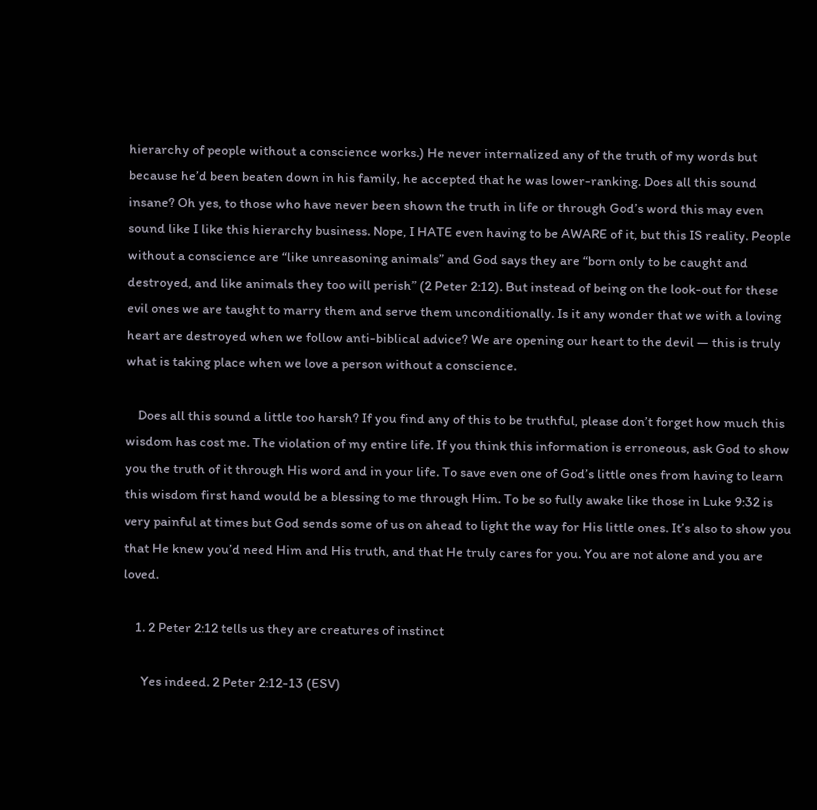hierarchy of people without a conscience works.) He never internalized any of the truth of my words but because he’d been beaten down in his family, he accepted that he was lower-ranking. Does all this sound insane? Oh yes, to those who have never been shown the truth in life or through God’s word this may even sound like I like this hierarchy business. Nope, I HATE even having to be AWARE of it, but this IS reality. People without a conscience are “like unreasoning animals” and God says they are “born only to be caught and destroyed, and like animals they too will perish” (2 Peter 2:12). But instead of being on the look-out for these evil ones we are taught to marry them and serve them unconditionally. Is it any wonder that we with a loving heart are destroyed when we follow anti-biblical advice? We are opening our heart to the devil — this is truly what is taking place when we love a person without a conscience.

    Does all this sound a little too harsh? If you find any of this to be truthful, please don’t forget how much this wisdom has cost me. The violation of my entire life. If you think this information is erroneous, ask God to show you the truth of it through His word and in your life. To save even one of God’s little ones from having to learn this wisdom first hand would be a blessing to me through Him. To be so fully awake like those in Luke 9:32 is very painful at times but God sends some of us on ahead to light the way for His little ones. It’s also to show you that He knew you’d need Him and His truth, and that He truly cares for you. You are not alone and you are loved.

    1. 2 Peter 2:12 tells us they are creatures of instinct

      Yes indeed. 2 Peter 2:12-13 (ESV)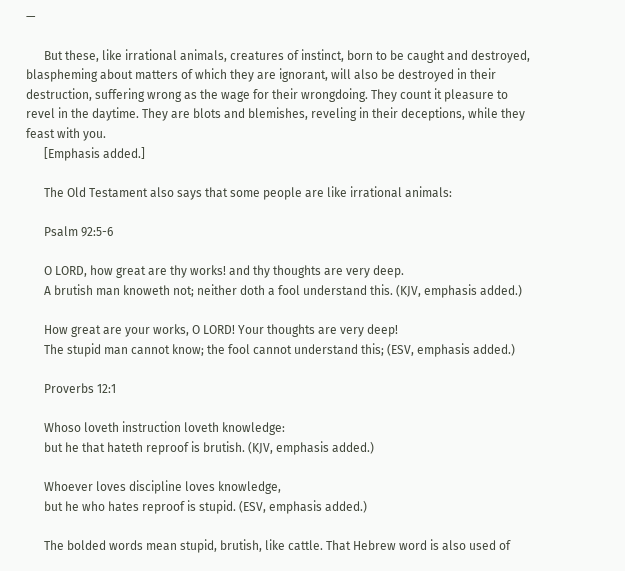—

      But these, like irrational animals, creatures of instinct, born to be caught and destroyed, blaspheming about matters of which they are ignorant, will also be destroyed in their destruction, suffering wrong as the wage for their wrongdoing. They count it pleasure to revel in the daytime. They are blots and blemishes, reveling in their deceptions, while they feast with you.
      [Emphasis added.]

      The Old Testament also says that some people are like irrational animals:

      Psalm 92:5-6

      O LORD, how great are thy works! and thy thoughts are very deep.
      A brutish man knoweth not; neither doth a fool understand this. (KJV, emphasis added.)

      How great are your works, O LORD! Your thoughts are very deep!
      The stupid man cannot know; the fool cannot understand this; (ESV, emphasis added.)

      Proverbs 12:1

      Whoso loveth instruction loveth knowledge:
      but he that hateth reproof is brutish. (KJV, emphasis added.)

      Whoever loves discipline loves knowledge,
      but he who hates reproof is stupid. (ESV, emphasis added.)

      The bolded words mean stupid, brutish, like cattle. That Hebrew word is also used of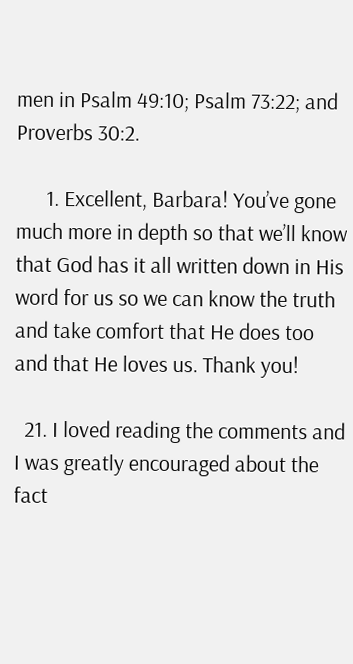men in Psalm 49:10; Psalm 73:22; and Proverbs 30:2.

      1. Excellent, Barbara! You’ve gone much more in depth so that we’ll know that God has it all written down in His word for us so we can know the truth and take comfort that He does too and that He loves us. Thank you!

  21. I loved reading the comments and I was greatly encouraged about the fact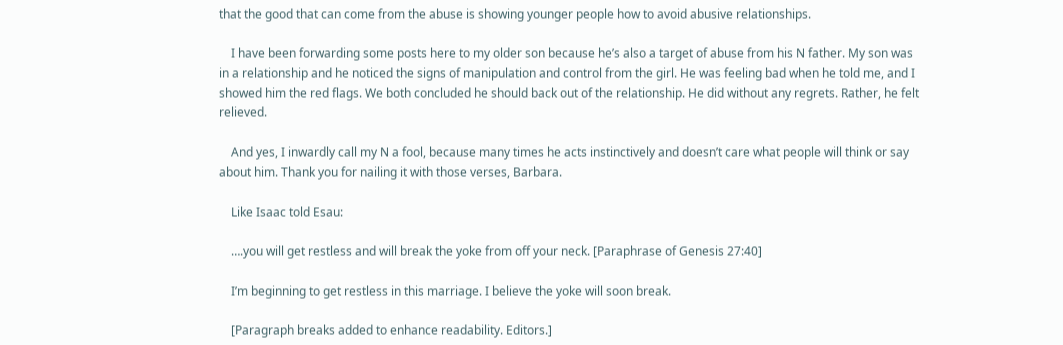that the good that can come from the abuse is showing younger people how to avoid abusive relationships.

    I have been forwarding some posts here to my older son because he’s also a target of abuse from his N father. My son was in a relationship and he noticed the signs of manipulation and control from the girl. He was feeling bad when he told me, and I showed him the red flags. We both concluded he should back out of the relationship. He did without any regrets. Rather, he felt relieved.

    And yes, I inwardly call my N a fool, because many times he acts instinctively and doesn’t care what people will think or say about him. Thank you for nailing it with those verses, Barbara.

    Like Isaac told Esau:

    ….you will get restless and will break the yoke from off your neck. [Paraphrase of Genesis 27:40]

    I’m beginning to get restless in this marriage. I believe the yoke will soon break.

    [Paragraph breaks added to enhance readability. Editors.]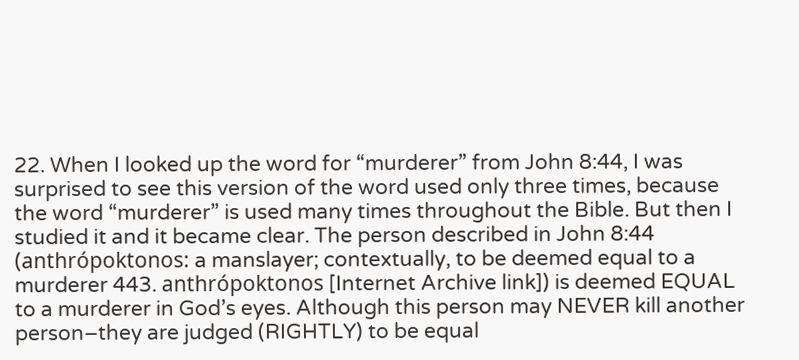22. When I looked up the word for “murderer” from John 8:44, I was surprised to see this version of the word used only three times, because the word “murderer” is used many times throughout the Bible. But then I studied it and it became clear. The person described in John 8:44 (anthrópoktonos: a manslayer; contextually, to be deemed equal to a murderer 443. anthrópoktonos [Internet Archive link]) is deemed EQUAL to a murderer in God’s eyes. Although this person may NEVER kill another person–they are judged (RIGHTLY) to be equal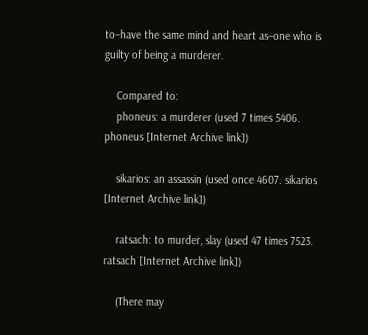to–have the same mind and heart as–one who is guilty of being a murderer.

    Compared to:
    phoneus: a murderer (used 7 times 5406. phoneus [Internet Archive link])

    sikarios: an assassin (used once 4607. sikarios [Internet Archive link])

    ratsach: to murder, slay (used 47 times 7523. ratsach [Internet Archive link])

    (There may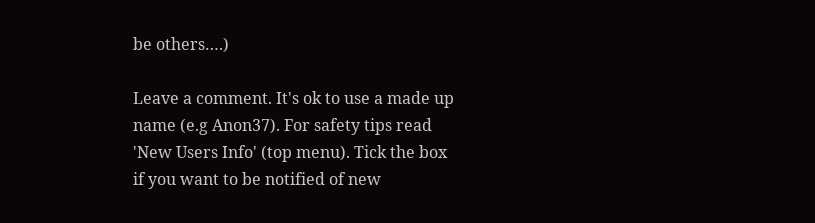be others….)

Leave a comment. It's ok to use a made up name (e.g Anon37). For safety tips read 'New Users Info' (top menu). Tick the box if you want to be notified of new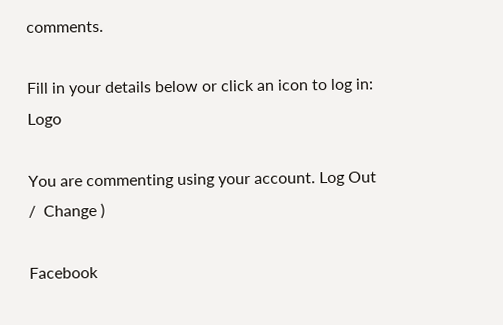comments.

Fill in your details below or click an icon to log in: Logo

You are commenting using your account. Log Out /  Change )

Facebook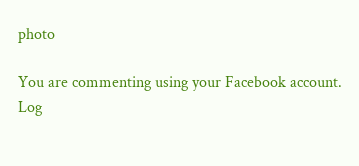photo

You are commenting using your Facebook account. Log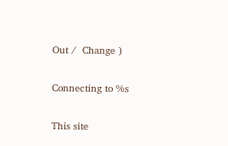Out /  Change )

Connecting to %s

This site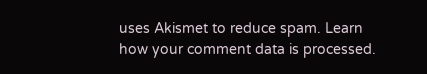uses Akismet to reduce spam. Learn how your comment data is processed.